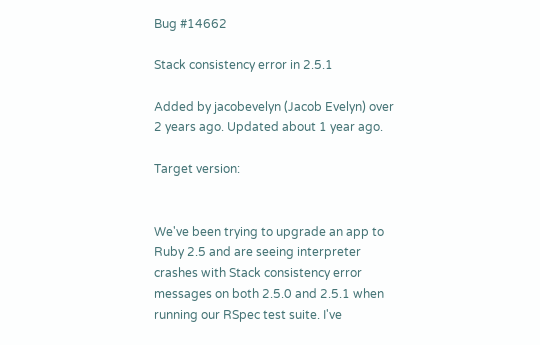Bug #14662

Stack consistency error in 2.5.1

Added by jacobevelyn (Jacob Evelyn) over 2 years ago. Updated about 1 year ago.

Target version:


We've been trying to upgrade an app to Ruby 2.5 and are seeing interpreter crashes with Stack consistency error messages on both 2.5.0 and 2.5.1 when running our RSpec test suite. I've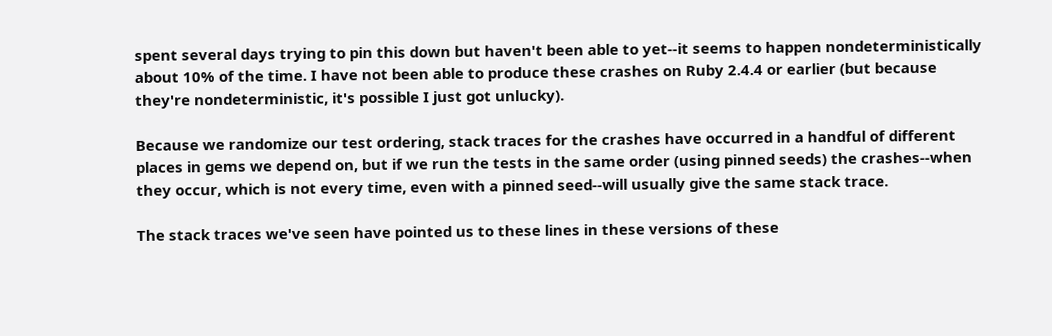spent several days trying to pin this down but haven't been able to yet--it seems to happen nondeterministically about 10% of the time. I have not been able to produce these crashes on Ruby 2.4.4 or earlier (but because they're nondeterministic, it's possible I just got unlucky).

Because we randomize our test ordering, stack traces for the crashes have occurred in a handful of different places in gems we depend on, but if we run the tests in the same order (using pinned seeds) the crashes--when they occur, which is not every time, even with a pinned seed--will usually give the same stack trace.

The stack traces we've seen have pointed us to these lines in these versions of these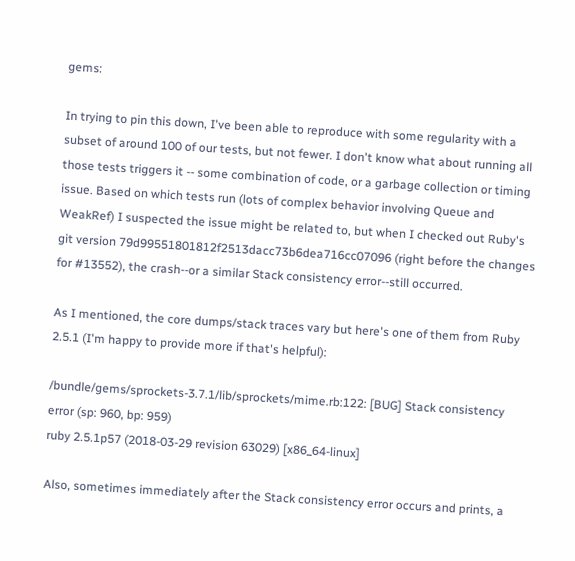gems:

In trying to pin this down, I've been able to reproduce with some regularity with a subset of around 100 of our tests, but not fewer. I don't know what about running all those tests triggers it -- some combination of code, or a garbage collection or timing issue. Based on which tests run (lots of complex behavior involving Queue and WeakRef) I suspected the issue might be related to, but when I checked out Ruby's git version 79d99551801812f2513dacc73b6dea716cc07096 (right before the changes for #13552), the crash--or a similar Stack consistency error--still occurred.

As I mentioned, the core dumps/stack traces vary but here's one of them from Ruby 2.5.1 (I'm happy to provide more if that's helpful):

/bundle/gems/sprockets-3.7.1/lib/sprockets/mime.rb:122: [BUG] Stack consistency error (sp: 960, bp: 959)
ruby 2.5.1p57 (2018-03-29 revision 63029) [x86_64-linux]

Also, sometimes immediately after the Stack consistency error occurs and prints, a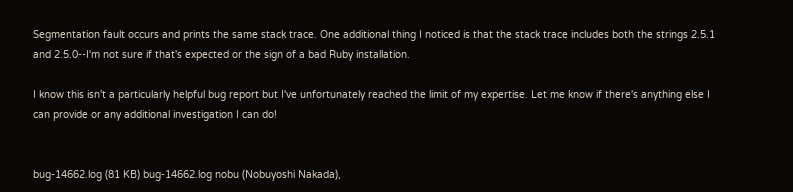Segmentation fault occurs and prints the same stack trace. One additional thing I noticed is that the stack trace includes both the strings 2.5.1 and 2.5.0--I'm not sure if that's expected or the sign of a bad Ruby installation.

I know this isn't a particularly helpful bug report but I've unfortunately reached the limit of my expertise. Let me know if there's anything else I can provide or any additional investigation I can do!


bug-14662.log (81 KB) bug-14662.log nobu (Nobuyoshi Nakada),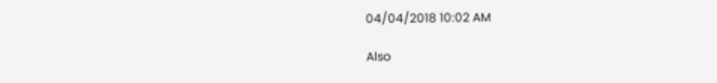04/04/2018 10:02 AM

Also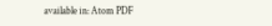available in: Atom PDF